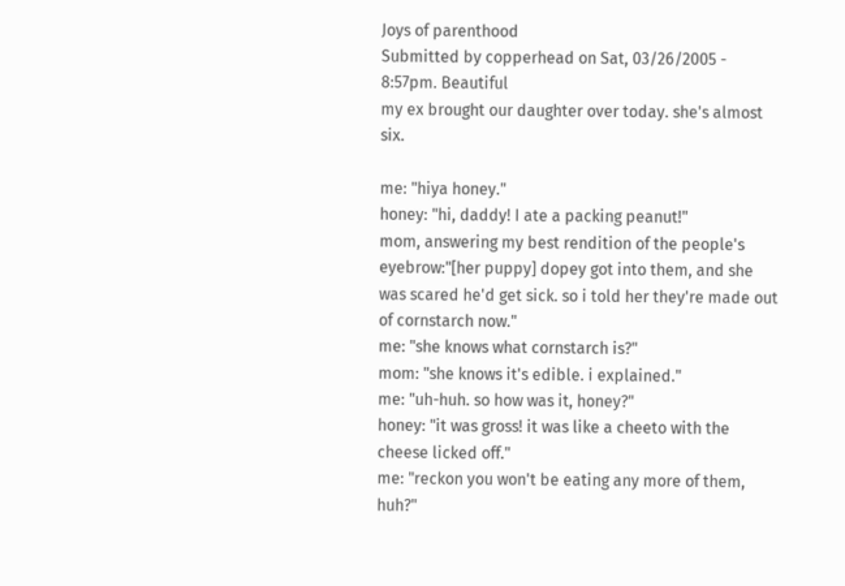Joys of parenthood
Submitted by copperhead on Sat, 03/26/2005 - 8:57pm. Beautiful
my ex brought our daughter over today. she's almost six.

me: "hiya honey."
honey: "hi, daddy! I ate a packing peanut!"
mom, answering my best rendition of the people's eyebrow:"[her puppy] dopey got into them, and she was scared he'd get sick. so i told her they're made out of cornstarch now."
me: "she knows what cornstarch is?"
mom: "she knows it's edible. i explained."
me: "uh-huh. so how was it, honey?"
honey: "it was gross! it was like a cheeto with the cheese licked off."
me: "reckon you won't be eating any more of them, huh?"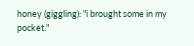honey (giggling): "i brought some in my pocket."